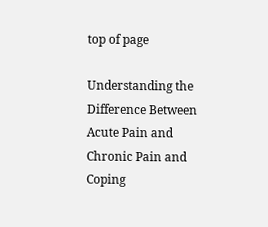top of page

Understanding the Difference Between Acute Pain and Chronic Pain and Coping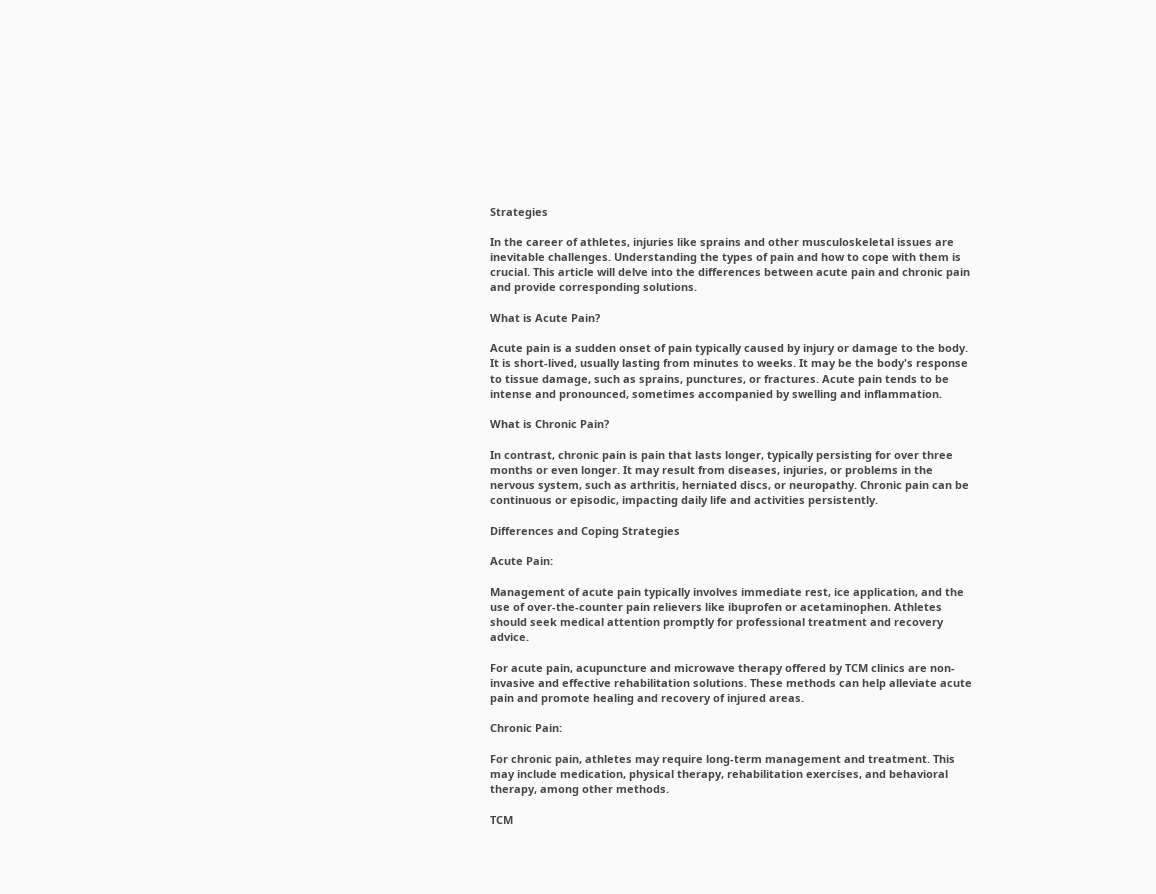Strategies

In the career of athletes, injuries like sprains and other musculoskeletal issues are inevitable challenges. Understanding the types of pain and how to cope with them is crucial. This article will delve into the differences between acute pain and chronic pain and provide corresponding solutions.

What is Acute Pain?

Acute pain is a sudden onset of pain typically caused by injury or damage to the body. It is short-lived, usually lasting from minutes to weeks. It may be the body's response to tissue damage, such as sprains, punctures, or fractures. Acute pain tends to be intense and pronounced, sometimes accompanied by swelling and inflammation.

What is Chronic Pain?

In contrast, chronic pain is pain that lasts longer, typically persisting for over three months or even longer. It may result from diseases, injuries, or problems in the nervous system, such as arthritis, herniated discs, or neuropathy. Chronic pain can be continuous or episodic, impacting daily life and activities persistently.

Differences and Coping Strategies

Acute Pain:

Management of acute pain typically involves immediate rest, ice application, and the use of over-the-counter pain relievers like ibuprofen or acetaminophen. Athletes should seek medical attention promptly for professional treatment and recovery advice.

For acute pain, acupuncture and microwave therapy offered by TCM clinics are non-invasive and effective rehabilitation solutions. These methods can help alleviate acute pain and promote healing and recovery of injured areas.

Chronic Pain:

For chronic pain, athletes may require long-term management and treatment. This may include medication, physical therapy, rehabilitation exercises, and behavioral therapy, among other methods.

TCM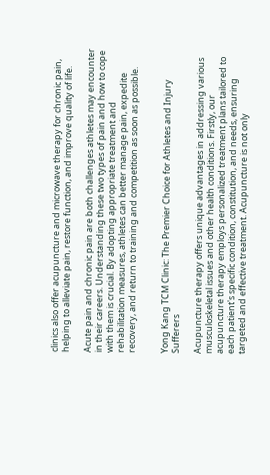clinics also offer acupuncture and microwave therapy for chronic pain, helping to alleviate pain, restore function, and improve quality of life.

Acute pain and chronic pain are both challenges athletes may encounter in their careers. Understanding these two types of pain and how to cope with them is crucial. By adopting appropriate treatment and rehabilitation measures, athletes can better manage pain, expedite recovery, and return to training and competition as soon as possible.


Yong Kang TCM Clinic: The Premier Choice for Athletes and Injury Sufferers

Acupuncture therapy offers unique advantages in addressing various musculoskeletal issues and other health conditions. Firstly, our acupuncture therapy employs personalized treatment plans tailored to each patient's specific condition, constitution, and needs, ensuring targeted and effective treatment. Acupuncture is not only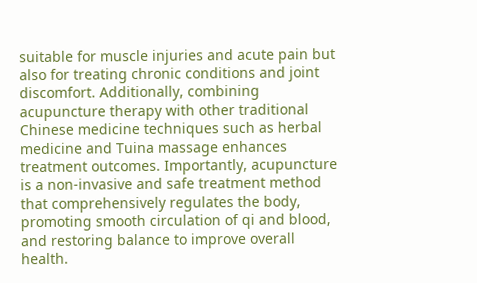suitable for muscle injuries and acute pain but also for treating chronic conditions and joint discomfort. Additionally, combining acupuncture therapy with other traditional Chinese medicine techniques such as herbal medicine and Tuina massage enhances treatment outcomes. Importantly, acupuncture is a non-invasive and safe treatment method that comprehensively regulates the body, promoting smooth circulation of qi and blood, and restoring balance to improve overall health.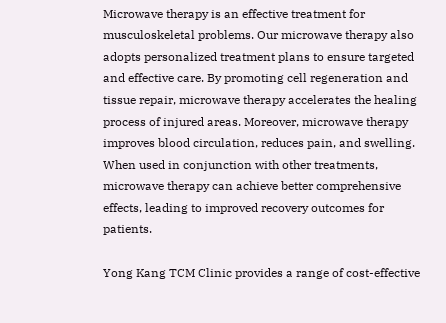Microwave therapy is an effective treatment for musculoskeletal problems. Our microwave therapy also adopts personalized treatment plans to ensure targeted and effective care. By promoting cell regeneration and tissue repair, microwave therapy accelerates the healing process of injured areas. Moreover, microwave therapy improves blood circulation, reduces pain, and swelling. When used in conjunction with other treatments, microwave therapy can achieve better comprehensive effects, leading to improved recovery outcomes for patients.

Yong Kang TCM Clinic provides a range of cost-effective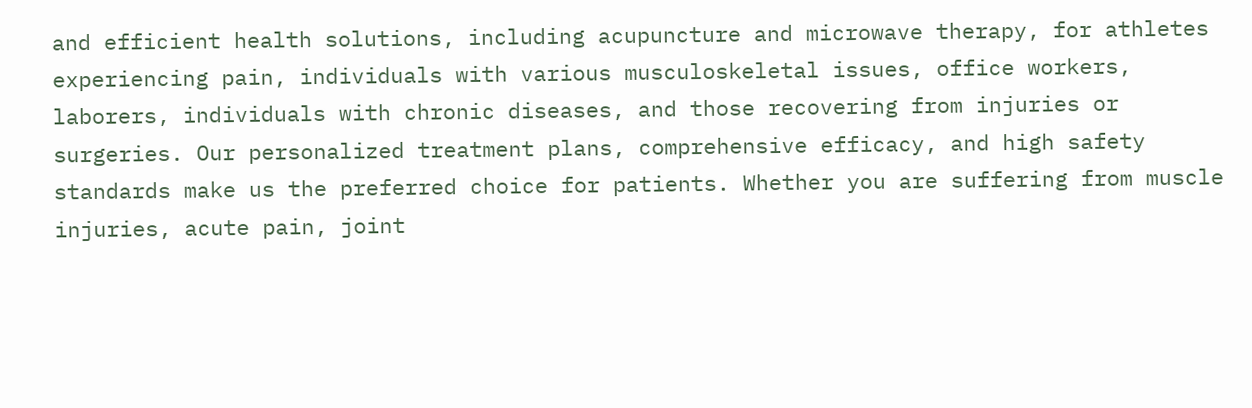and efficient health solutions, including acupuncture and microwave therapy, for athletes experiencing pain, individuals with various musculoskeletal issues, office workers, laborers, individuals with chronic diseases, and those recovering from injuries or surgeries. Our personalized treatment plans, comprehensive efficacy, and high safety standards make us the preferred choice for patients. Whether you are suffering from muscle injuries, acute pain, joint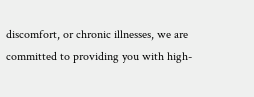discomfort, or chronic illnesses, we are committed to providing you with high-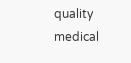quality medical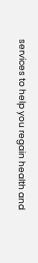services to help you regain health and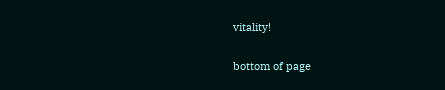vitality!


bottom of page